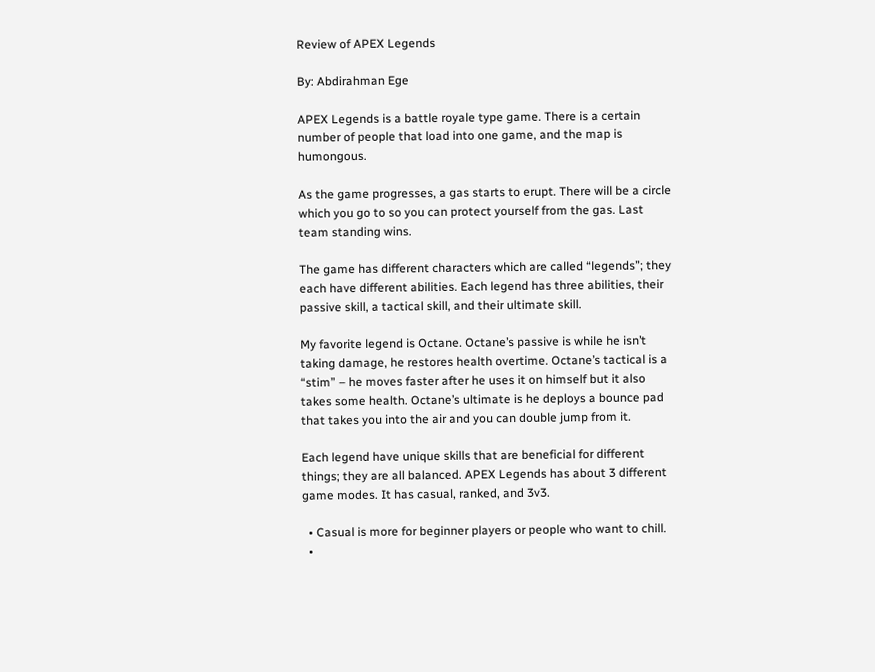Review of APEX Legends

By: Abdirahman Ege

APEX Legends is a battle royale type game. There is a certain number of people that load into one game, and the map is humongous.

As the game progresses, a gas starts to erupt. There will be a circle which you go to so you can protect yourself from the gas. Last team standing wins.

The game has different characters which are called “legends”; they each have different abilities. Each legend has three abilities, their passive skill, a tactical skill, and their ultimate skill.

My favorite legend is Octane. Octane’s passive is while he isn’t taking damage, he restores health overtime. Octane’s tactical is a “stim” – he moves faster after he uses it on himself but it also takes some health. Octane’s ultimate is he deploys a bounce pad that takes you into the air and you can double jump from it.

Each legend have unique skills that are beneficial for different things; they are all balanced. APEX Legends has about 3 different game modes. It has casual, ranked, and 3v3.

  • Casual is more for beginner players or people who want to chill.
  •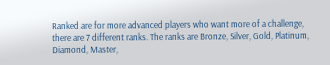Ranked are for more advanced players who want more of a challenge, there are 7 different ranks. The ranks are Bronze, Silver, Gold, Platinum, Diamond, Master,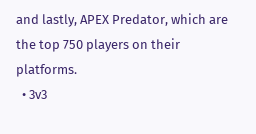and lastly, APEX Predator, which are the top 750 players on their platforms.
  • 3v3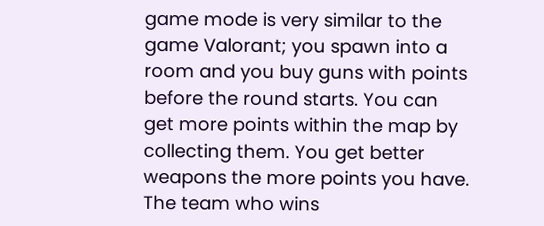game mode is very similar to the game Valorant; you spawn into a room and you buy guns with points before the round starts. You can get more points within the map by collecting them. You get better weapons the more points you have. The team who wins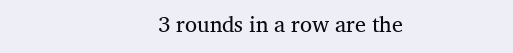3 rounds in a row are the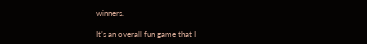winners.

It’s an overall fun game that I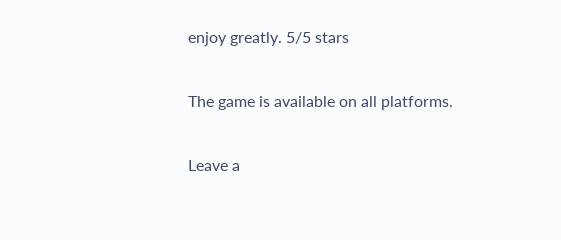enjoy greatly. 5/5 stars

The game is available on all platforms.

Leave a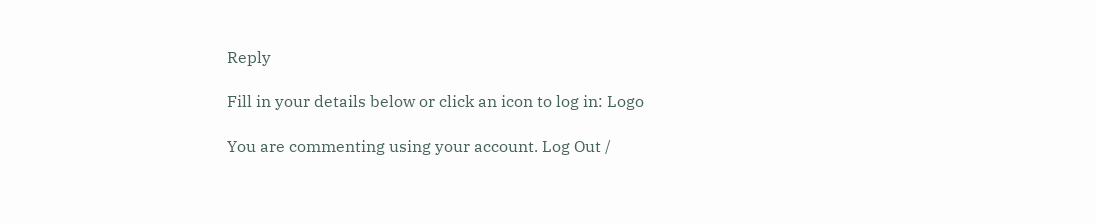Reply

Fill in your details below or click an icon to log in: Logo

You are commenting using your account. Log Out /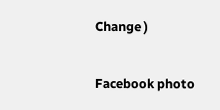Change )

Facebook photo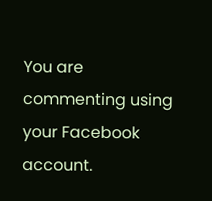You are commenting using your Facebook account.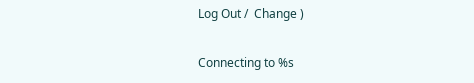Log Out /  Change )

Connecting to %s